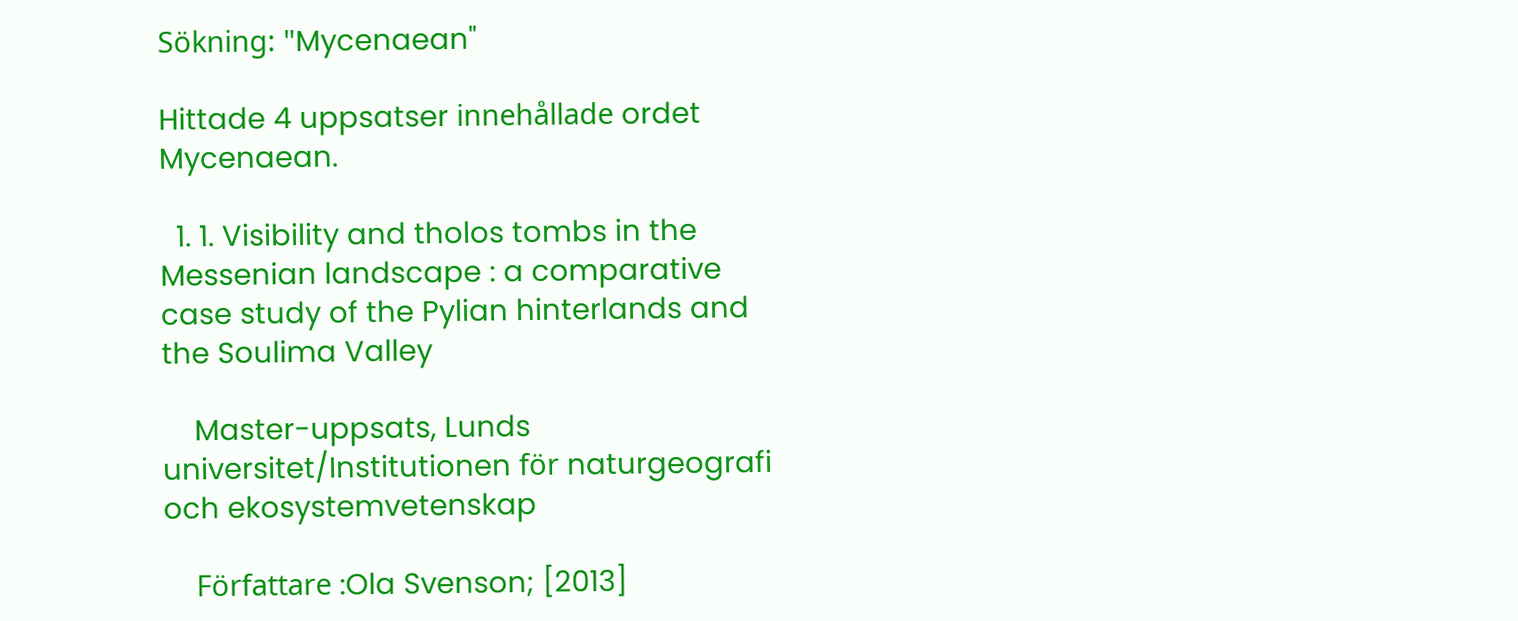Sökning: "Mycenaean"

Hittade 4 uppsatser innehållade ordet Mycenaean.

  1. 1. Visibility and tholos tombs in the Messenian landscape : a comparative case study of the Pylian hinterlands and the Soulima Valley

    Master-uppsats, Lunds universitet/Institutionen för naturgeografi och ekosystemvetenskap

    Författare :Ola Svenson; [2013]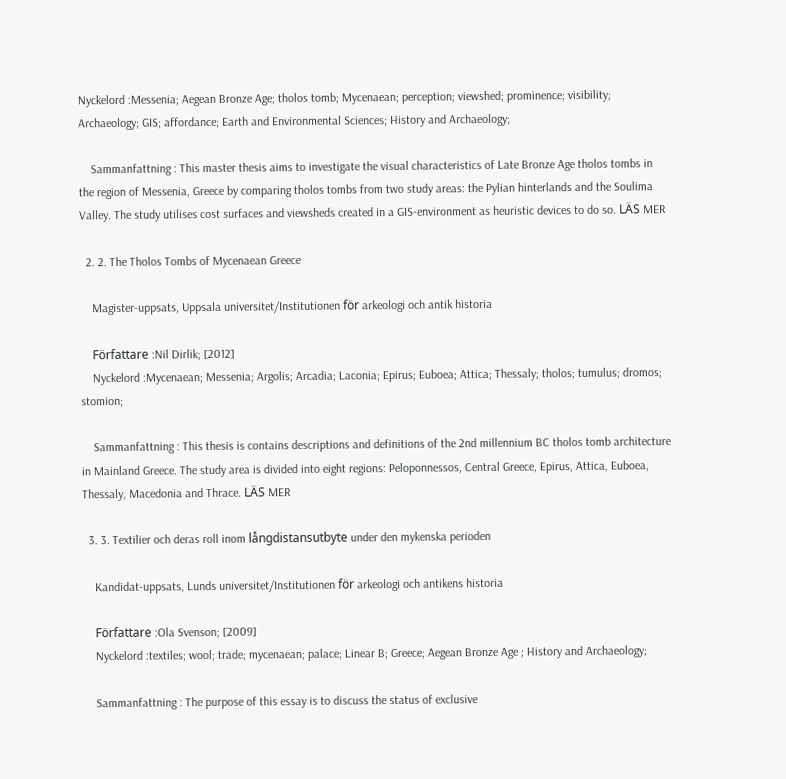Nyckelord :Messenia; Aegean Bronze Age; tholos tomb; Mycenaean; perception; viewshed; prominence; visibility; Archaeology; GIS; affordance; Earth and Environmental Sciences; History and Archaeology;

    Sammanfattning : This master thesis aims to investigate the visual characteristics of Late Bronze Age tholos tombs in the region of Messenia, Greece by comparing tholos tombs from two study areas: the Pylian hinterlands and the Soulima Valley. The study utilises cost surfaces and viewsheds created in a GIS-environment as heuristic devices to do so. LÄS MER

  2. 2. The Tholos Tombs of Mycenaean Greece

    Magister-uppsats, Uppsala universitet/Institutionen för arkeologi och antik historia

    Författare :Nil Dirlik; [2012]
    Nyckelord :Mycenaean; Messenia; Argolis; Arcadia; Laconia; Epirus; Euboea; Attica; Thessaly; tholos; tumulus; dromos; stomion;

    Sammanfattning : This thesis is contains descriptions and definitions of the 2nd millennium BC tholos tomb architecture in Mainland Greece. The study area is divided into eight regions: Peloponnessos, Central Greece, Epirus, Attica, Euboea, Thessaly, Macedonia and Thrace. LÄS MER

  3. 3. Textilier och deras roll inom långdistansutbyte under den mykenska perioden

    Kandidat-uppsats, Lunds universitet/Institutionen för arkeologi och antikens historia

    Författare :Ola Svenson; [2009]
    Nyckelord :textiles; wool; trade; mycenaean; palace; Linear B; Greece; Aegean Bronze Age ; History and Archaeology;

    Sammanfattning : The purpose of this essay is to discuss the status of exclusive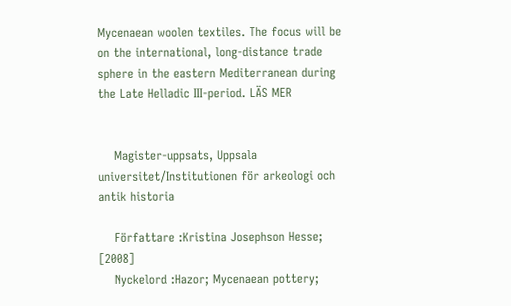Mycenaean woolen textiles. The focus will be on the international, long-distance trade sphere in the eastern Mediterranean during the Late Helladic III-period. LÄS MER


    Magister-uppsats, Uppsala universitet/Institutionen för arkeologi och antik historia

    Författare :Kristina Josephson Hesse; [2008]
    Nyckelord :Hazor; Mycenaean pottery;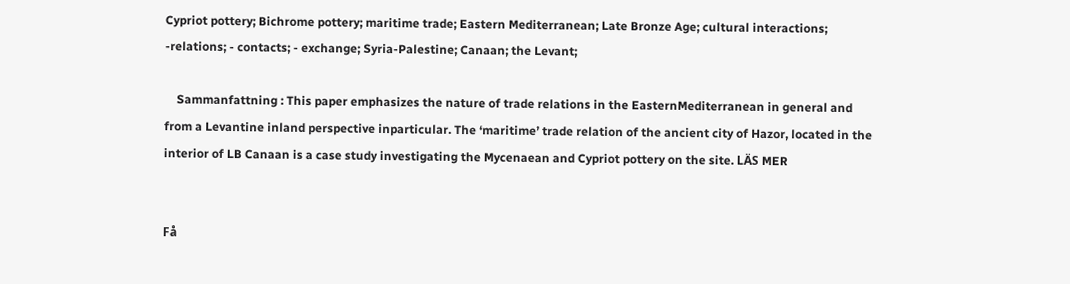Cypriot pottery; Bichrome pottery; maritime trade; Eastern Mediterranean; Late Bronze Age; cultural interactions; -relations; - contacts; - exchange; Syria-Palestine; Canaan; the Levant;

    Sammanfattning : This paper emphasizes the nature of trade relations in the EasternMediterranean in general and from a Levantine inland perspective inparticular. The ‘maritime’ trade relation of the ancient city of Hazor, located in the interior of LB Canaan is a case study investigating the Mycenaean and Cypriot pottery on the site. LÄS MER


Få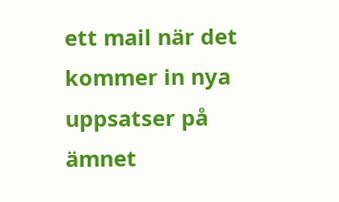ett mail när det kommer in nya uppsatser på ämnet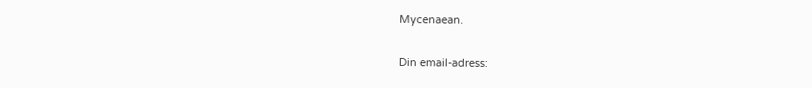Mycenaean.

Din email-adress: